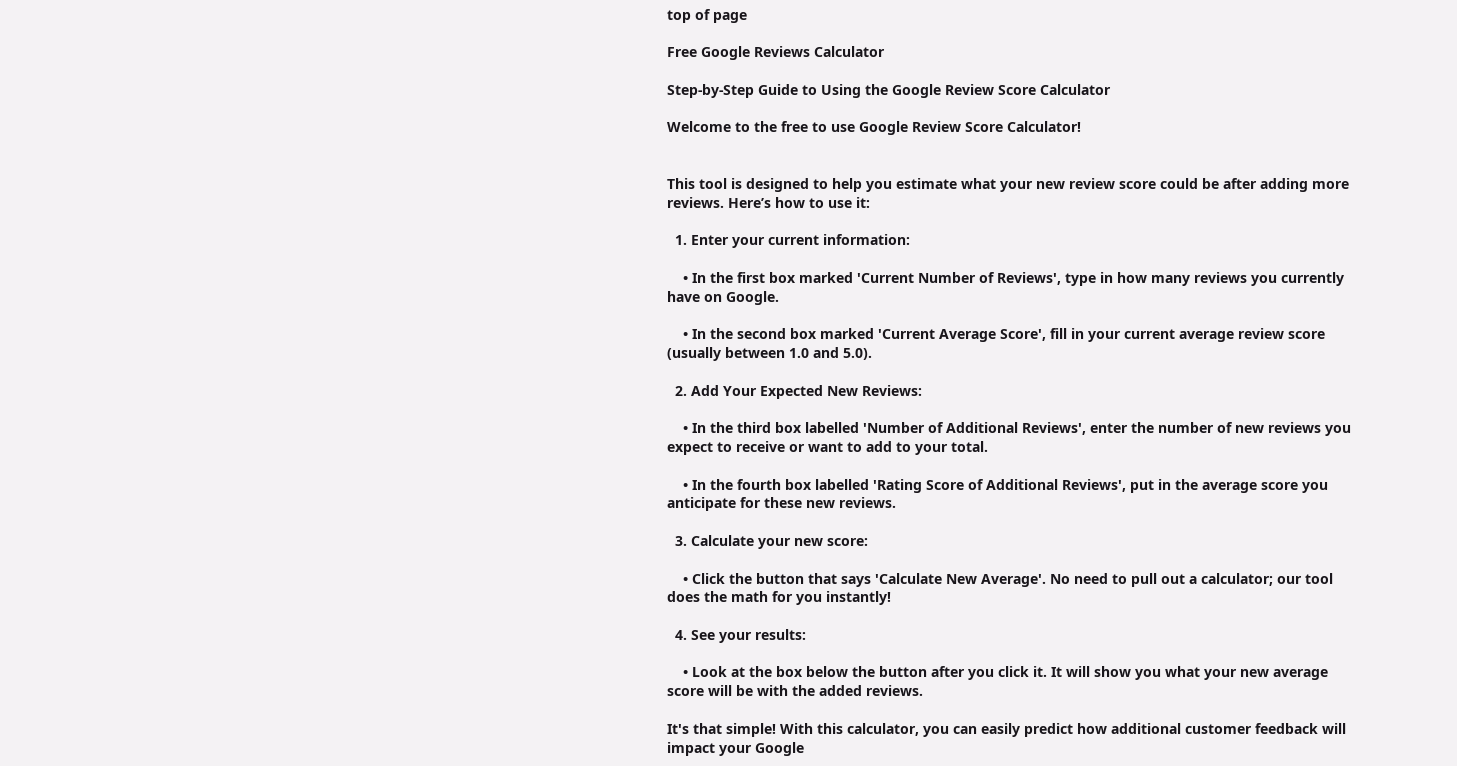top of page

Free Google Reviews Calculator

Step-by-Step Guide to Using the Google Review Score Calculator

Welcome to the free to use Google Review Score Calculator!


This tool is designed to help you estimate what your new review score could be after adding more reviews. Here’s how to use it:

  1. Enter your current information:

    • In the first box marked 'Current Number of Reviews', type in how many reviews you currently have on Google.

    • In the second box marked 'Current Average Score', fill in your current average review score (usually between 1.0 and 5.0).

  2. Add Your Expected New Reviews:

    • In the third box labelled 'Number of Additional Reviews', enter the number of new reviews you expect to receive or want to add to your total.

    • In the fourth box labelled 'Rating Score of Additional Reviews', put in the average score you anticipate for these new reviews.

  3. Calculate your new score:

    • Click the button that says 'Calculate New Average'. No need to pull out a calculator; our tool does the math for you instantly!

  4. See your results:

    • Look at the box below the button after you click it. It will show you what your new average score will be with the added reviews.

It's that simple! With this calculator, you can easily predict how additional customer feedback will impact your Google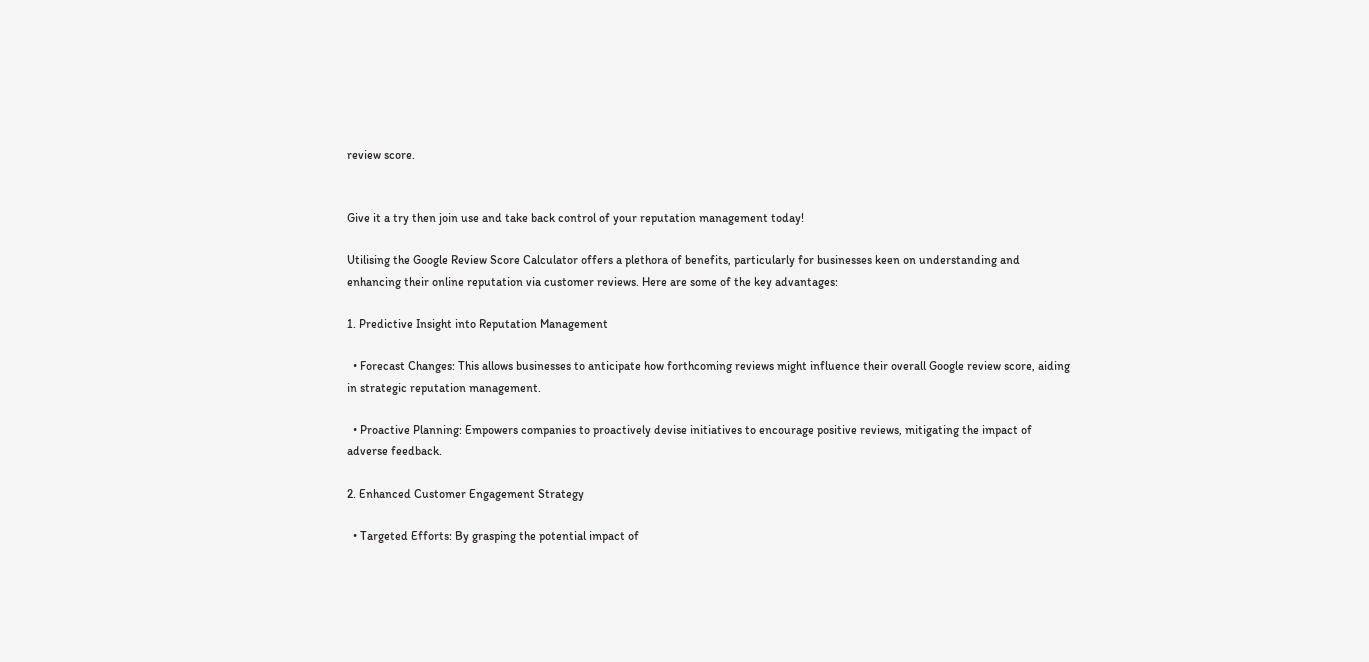review score.


Give it a try then join use and take back control of your reputation management today!

Utilising the Google Review Score Calculator offers a plethora of benefits, particularly for businesses keen on understanding and enhancing their online reputation via customer reviews. Here are some of the key advantages:

1. Predictive Insight into Reputation Management

  • Forecast Changes: This allows businesses to anticipate how forthcoming reviews might influence their overall Google review score, aiding in strategic reputation management.

  • Proactive Planning: Empowers companies to proactively devise initiatives to encourage positive reviews, mitigating the impact of adverse feedback.

2. Enhanced Customer Engagement Strategy

  • Targeted Efforts: By grasping the potential impact of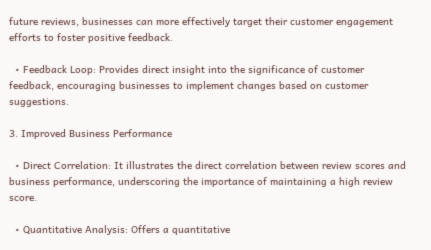future reviews, businesses can more effectively target their customer engagement efforts to foster positive feedback.

  • Feedback Loop: Provides direct insight into the significance of customer feedback, encouraging businesses to implement changes based on customer suggestions.

3. Improved Business Performance

  • Direct Correlation: It illustrates the direct correlation between review scores and business performance, underscoring the importance of maintaining a high review score.

  • Quantitative Analysis: Offers a quantitative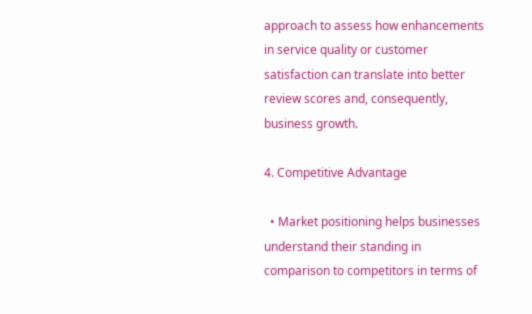approach to assess how enhancements in service quality or customer satisfaction can translate into better review scores and, consequently, business growth.

4. Competitive Advantage

  • Market positioning helps businesses understand their standing in comparison to competitors in terms of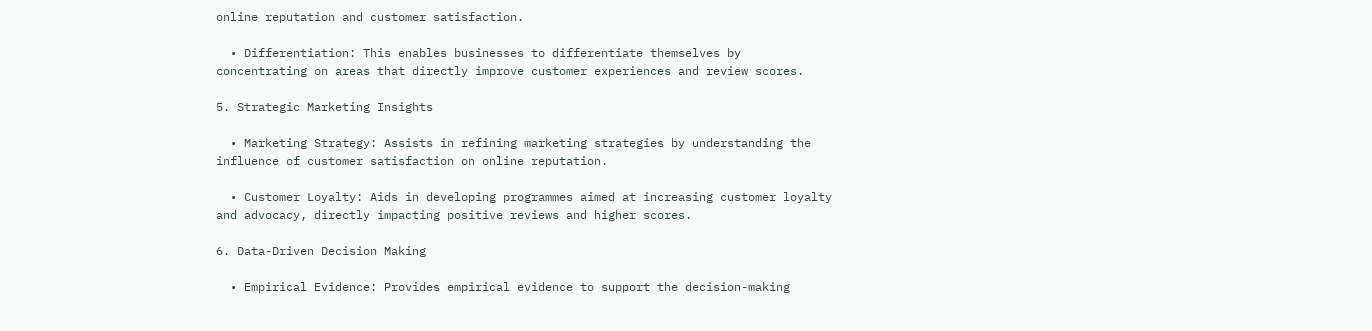online reputation and customer satisfaction.

  • Differentiation: This enables businesses to differentiate themselves by concentrating on areas that directly improve customer experiences and review scores.

5. Strategic Marketing Insights

  • Marketing Strategy: Assists in refining marketing strategies by understanding the influence of customer satisfaction on online reputation.

  • Customer Loyalty: Aids in developing programmes aimed at increasing customer loyalty and advocacy, directly impacting positive reviews and higher scores.

6. Data-Driven Decision Making

  • Empirical Evidence: Provides empirical evidence to support the decision-making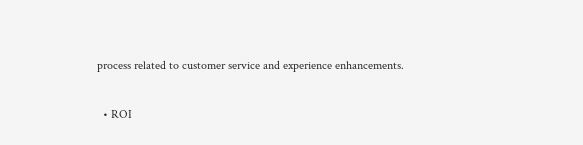process related to customer service and experience enhancements.

  • ROI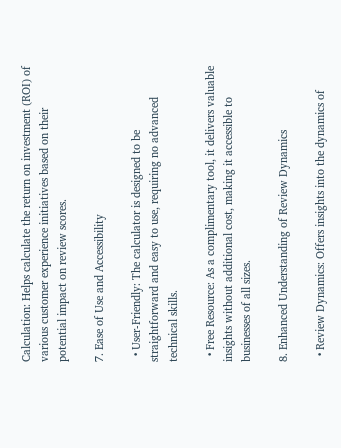Calculation: Helps calculate the return on investment (ROI) of various customer experience initiatives based on their potential impact on review scores.

7. Ease of Use and Accessibility

  • User-Friendly: The calculator is designed to be straightforward and easy to use, requiring no advanced technical skills.

  • Free Resource: As a complimentary tool, it delivers valuable insights without additional cost, making it accessible to businesses of all sizes.

8. Enhanced Understanding of Review Dynamics

  • Review Dynamics: Offers insights into the dynamics of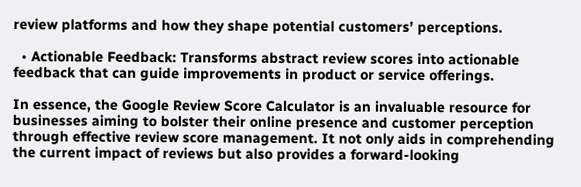review platforms and how they shape potential customers’ perceptions.

  • Actionable Feedback: Transforms abstract review scores into actionable feedback that can guide improvements in product or service offerings.

In essence, the Google Review Score Calculator is an invaluable resource for businesses aiming to bolster their online presence and customer perception through effective review score management. It not only aids in comprehending the current impact of reviews but also provides a forward-looking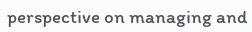perspective on managing and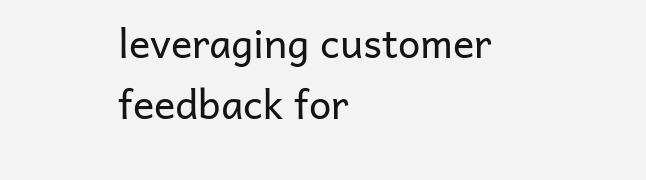leveraging customer feedback for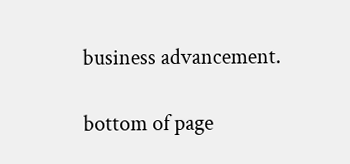business advancement.

bottom of page